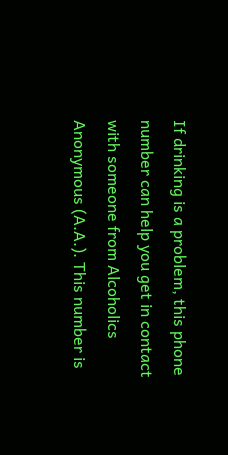If drinking is a problem, this phone number can help you get in contact with someone from Alcoholics Anonymous (A.A.). This number is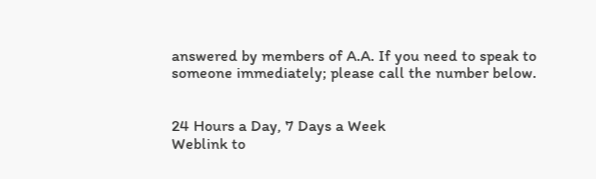answered by members of A.A. If you need to speak to someone immediately; please call the number below.


24 Hours a Day, 7 Days a Week
Weblink to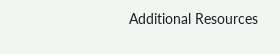Additional Resources